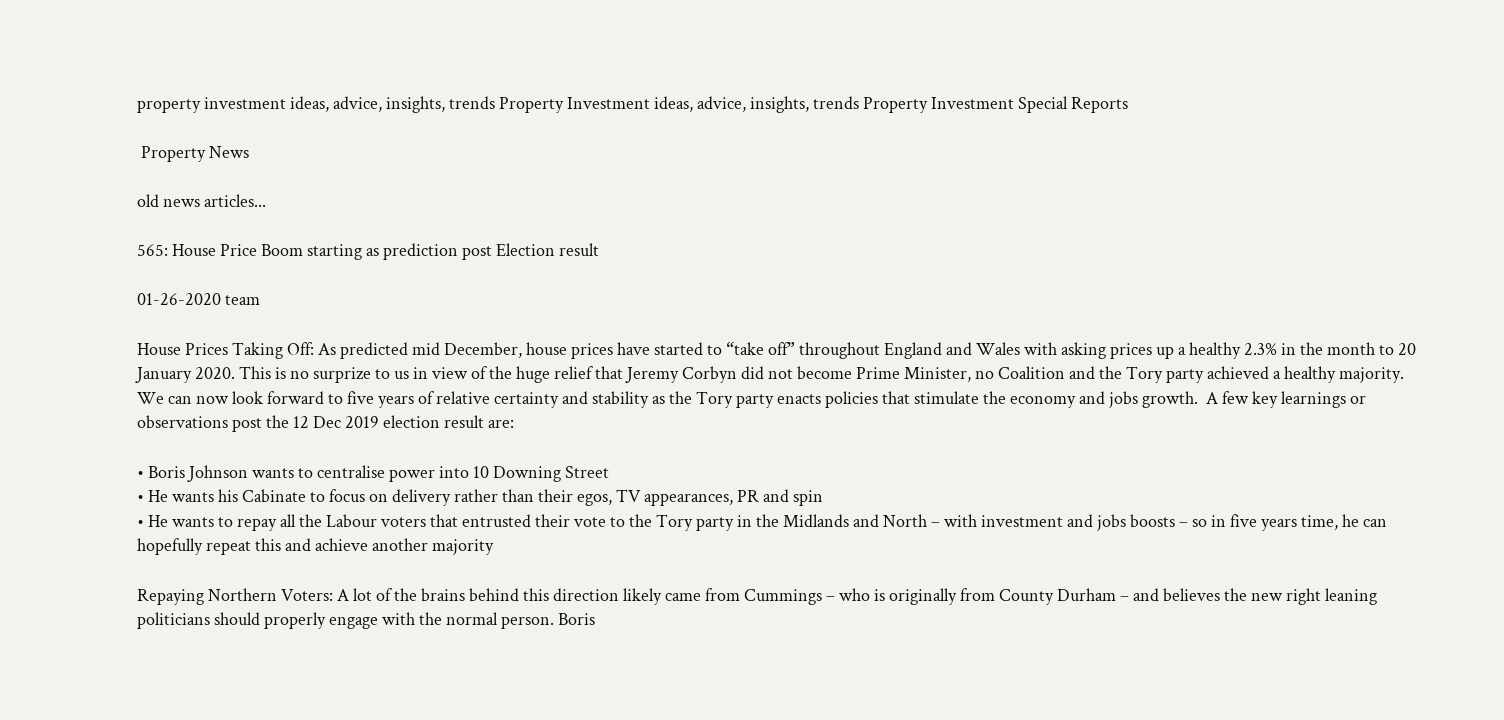property investment ideas, advice, insights, trends Property Investment ideas, advice, insights, trends Property Investment Special Reports

 Property News

old news articles...

565: House Price Boom starting as prediction post Election result

01-26-2020 team

House Prices Taking Off: As predicted mid December, house prices have started to “take off” throughout England and Wales with asking prices up a healthy 2.3% in the month to 20 January 2020. This is no surprize to us in view of the huge relief that Jeremy Corbyn did not become Prime Minister, no Coalition and the Tory party achieved a healthy majority. We can now look forward to five years of relative certainty and stability as the Tory party enacts policies that stimulate the economy and jobs growth.  A few key learnings or observations post the 12 Dec 2019 election result are:

• Boris Johnson wants to centralise power into 10 Downing Street
• He wants his Cabinate to focus on delivery rather than their egos, TV appearances, PR and spin
• He wants to repay all the Labour voters that entrusted their vote to the Tory party in the Midlands and North – with investment and jobs boosts – so in five years time, he can hopefully repeat this and achieve another majority

Repaying Northern Voters: A lot of the brains behind this direction likely came from Cummings – who is originally from County Durham – and believes the new right leaning politicians should properly engage with the normal person. Boris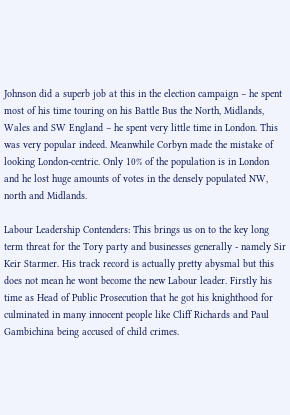Johnson did a superb job at this in the election campaign – he spent most of his time touring on his Battle Bus the North, Midlands, Wales and SW England – he spent very little time in London. This was very popular indeed. Meanwhile Corbyn made the mistake of looking London-centric. Only 10% of the population is in London and he lost huge amounts of votes in the densely populated NW, north and Midlands.

Labour Leadership Contenders: This brings us on to the key long term threat for the Tory party and businesses generally - namely Sir Keir Starmer. His track record is actually pretty abysmal but this does not mean he wont become the new Labour leader. Firstly his time as Head of Public Prosecution that he got his knighthood for culminated in many innocent people like Cliff Richards and Paul Gambichina being accused of child crimes.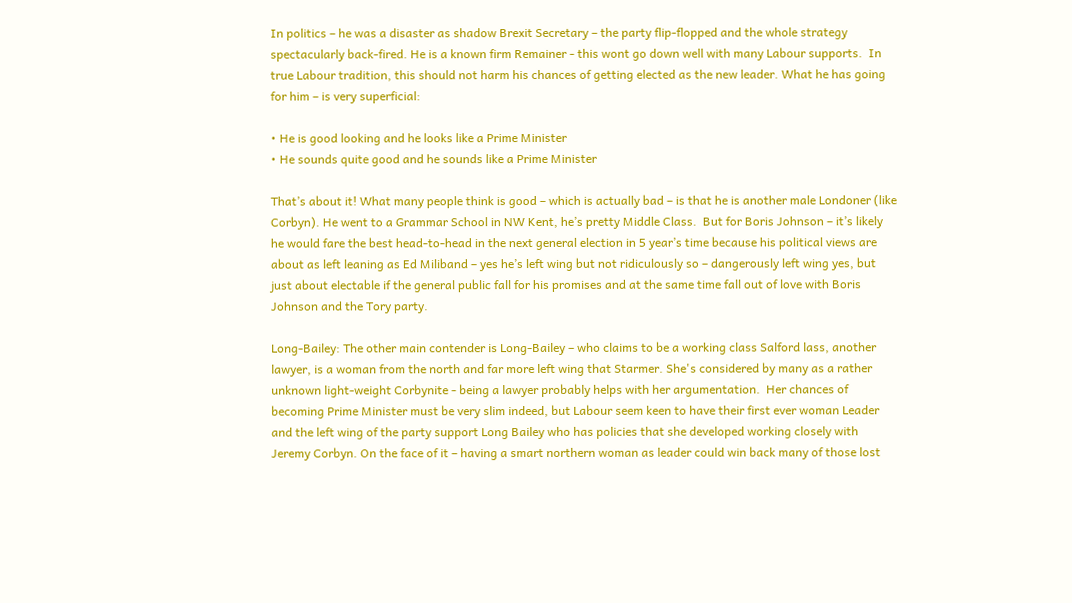In politics – he was a disaster as shadow Brexit Secretary – the party flip-flopped and the whole strategy spectacularly back-fired. He is a known firm Remainer - this wont go down well with many Labour supports.  In true Labour tradition, this should not harm his chances of getting elected as the new leader. What he has going for him – is very superficial:

• He is good looking and he looks like a Prime Minister
• He sounds quite good and he sounds like a Prime Minister

That’s about it! What many people think is good – which is actually bad – is that he is another male Londoner (like Corbyn). He went to a Grammar School in NW Kent, he’s pretty Middle Class.  But for Boris Johnson – it’s likely he would fare the best head-to-head in the next general election in 5 year’s time because his political views are about as left leaning as Ed Miliband – yes he’s left wing but not ridiculously so – dangerously left wing yes, but just about electable if the general public fall for his promises and at the same time fall out of love with Boris Johnson and the Tory party.

Long-Bailey: The other main contender is Long-Bailey – who claims to be a working class Salford lass, another lawyer, is a woman from the north and far more left wing that Starmer. She's considered by many as a rather unknown light-weight Corbynite - being a lawyer probably helps with her argumentation.  Her chances of becoming Prime Minister must be very slim indeed, but Labour seem keen to have their first ever woman Leader and the left wing of the party support Long Bailey who has policies that she developed working closely with Jeremy Corbyn. On the face of it – having a smart northern woman as leader could win back many of those lost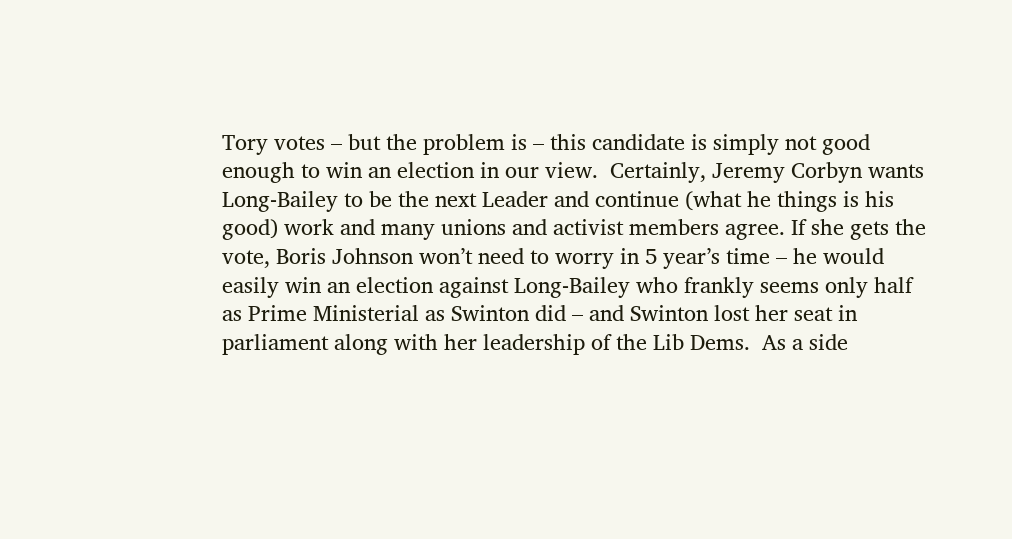Tory votes – but the problem is – this candidate is simply not good enough to win an election in our view.  Certainly, Jeremy Corbyn wants Long-Bailey to be the next Leader and continue (what he things is his good) work and many unions and activist members agree. If she gets the vote, Boris Johnson won’t need to worry in 5 year’s time – he would easily win an election against Long-Bailey who frankly seems only half as Prime Ministerial as Swinton did – and Swinton lost her seat in parliament along with her leadership of the Lib Dems.  As a side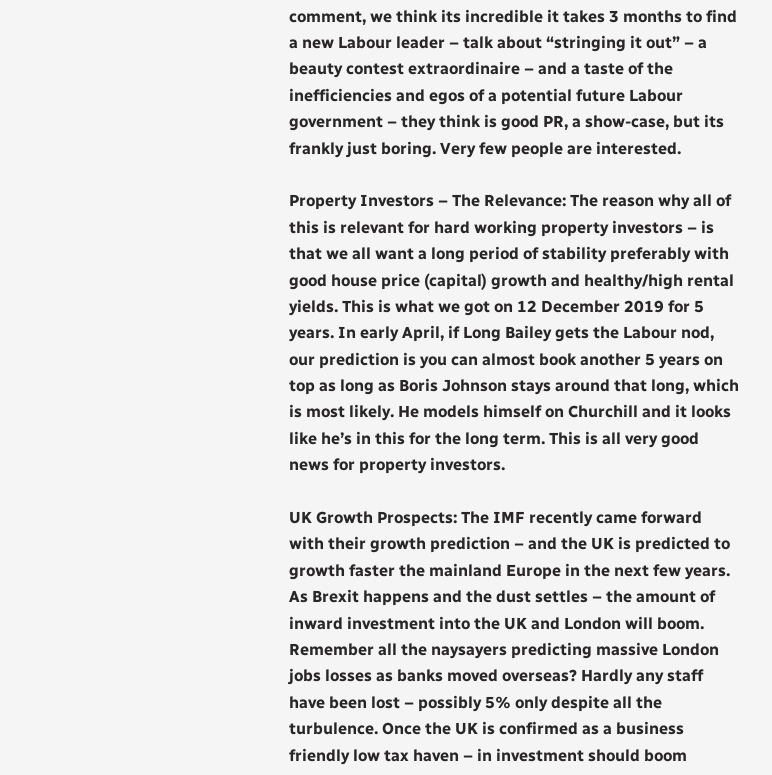comment, we think its incredible it takes 3 months to find a new Labour leader – talk about “stringing it out” – a beauty contest extraordinaire – and a taste of the inefficiencies and egos of a potential future Labour government – they think is good PR, a show-case, but its frankly just boring. Very few people are interested.

Property Investors – The Relevance: The reason why all of this is relevant for hard working property investors – is that we all want a long period of stability preferably with good house price (capital) growth and healthy/high rental yields. This is what we got on 12 December 2019 for 5 years. In early April, if Long Bailey gets the Labour nod, our prediction is you can almost book another 5 years on top as long as Boris Johnson stays around that long, which is most likely. He models himself on Churchill and it looks like he’s in this for the long term. This is all very good news for property investors.

UK Growth Prospects: The IMF recently came forward with their growth prediction – and the UK is predicted to growth faster the mainland Europe in the next few years.  As Brexit happens and the dust settles – the amount of inward investment into the UK and London will boom. Remember all the naysayers predicting massive London jobs losses as banks moved overseas? Hardly any staff have been lost – possibly 5% only despite all the turbulence. Once the UK is confirmed as a business friendly low tax haven – in investment should boom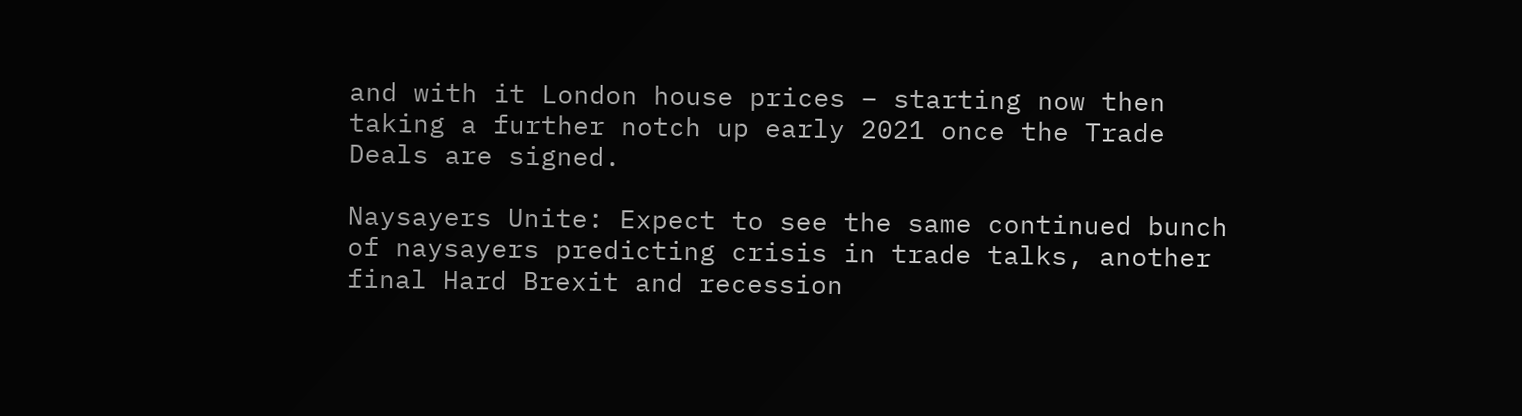and with it London house prices – starting now then taking a further notch up early 2021 once the Trade Deals are signed.

Naysayers Unite: Expect to see the same continued bunch of naysayers predicting crisis in trade talks, another final Hard Brexit and recession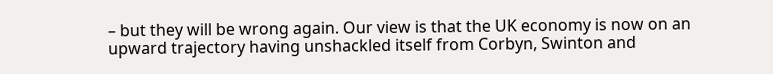– but they will be wrong again. Our view is that the UK economy is now on an upward trajectory having unshackled itself from Corbyn, Swinton and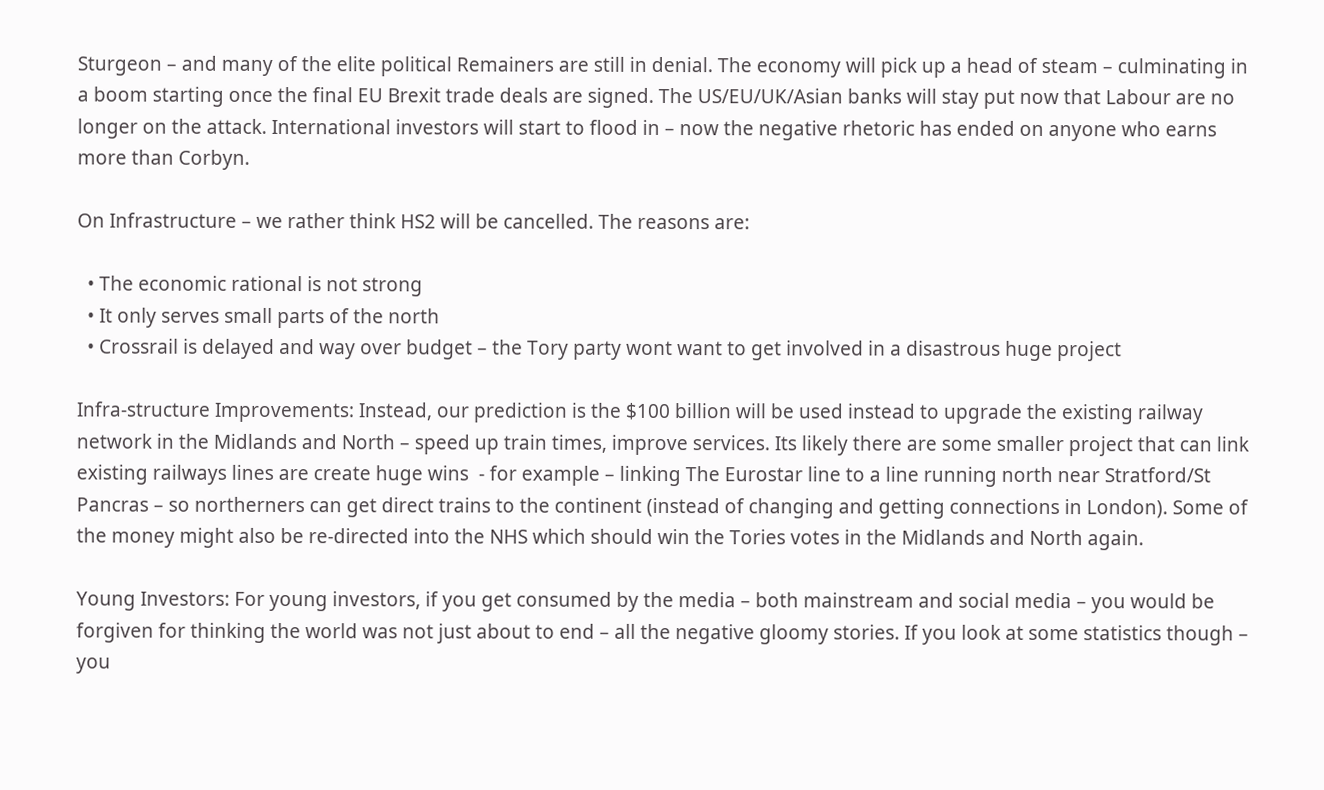Sturgeon – and many of the elite political Remainers are still in denial. The economy will pick up a head of steam – culminating in a boom starting once the final EU Brexit trade deals are signed. The US/EU/UK/Asian banks will stay put now that Labour are no longer on the attack. International investors will start to flood in – now the negative rhetoric has ended on anyone who earns more than Corbyn.

On Infrastructure – we rather think HS2 will be cancelled. The reasons are:

  • The economic rational is not strong
  • It only serves small parts of the north
  • Crossrail is delayed and way over budget – the Tory party wont want to get involved in a disastrous huge project

Infra-structure Improvements: Instead, our prediction is the $100 billion will be used instead to upgrade the existing railway network in the Midlands and North – speed up train times, improve services. Its likely there are some smaller project that can link existing railways lines are create huge wins  - for example – linking The Eurostar line to a line running north near Stratford/St Pancras – so northerners can get direct trains to the continent (instead of changing and getting connections in London). Some of the money might also be re-directed into the NHS which should win the Tories votes in the Midlands and North again.

Young Investors: For young investors, if you get consumed by the media – both mainstream and social media – you would be forgiven for thinking the world was not just about to end – all the negative gloomy stories. If you look at some statistics though – you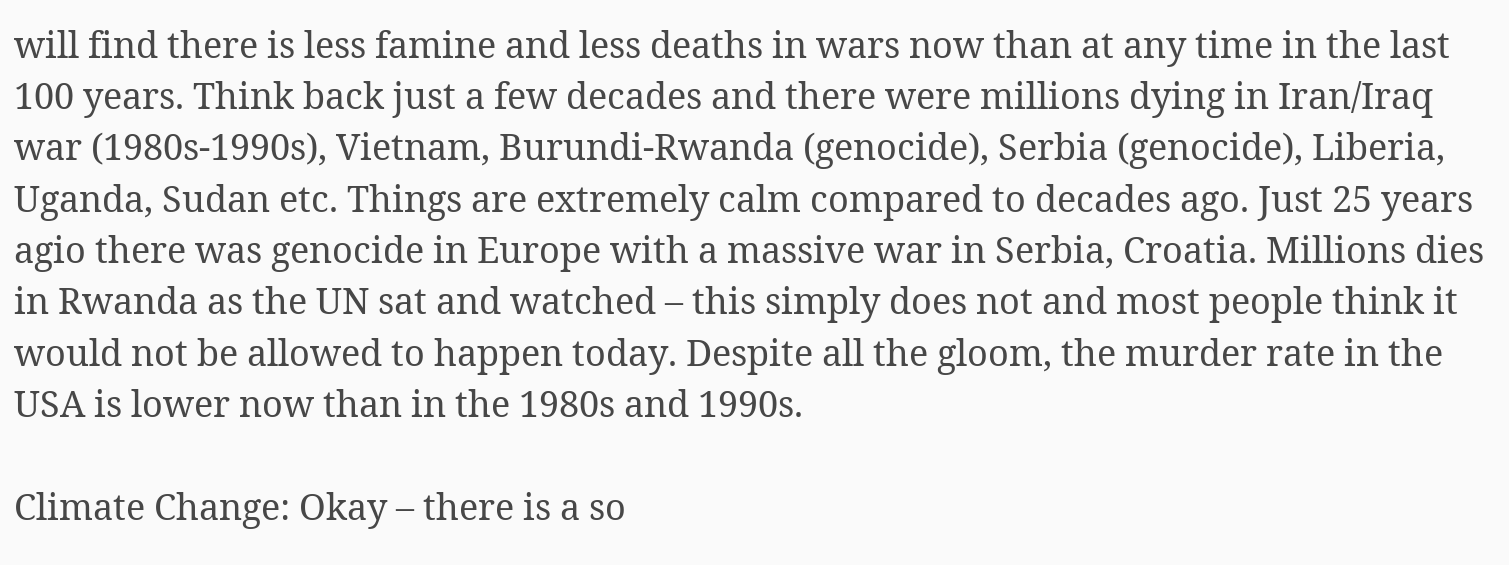will find there is less famine and less deaths in wars now than at any time in the last 100 years. Think back just a few decades and there were millions dying in Iran/Iraq war (1980s-1990s), Vietnam, Burundi-Rwanda (genocide), Serbia (genocide), Liberia, Uganda, Sudan etc. Things are extremely calm compared to decades ago. Just 25 years agio there was genocide in Europe with a massive war in Serbia, Croatia. Millions dies in Rwanda as the UN sat and watched – this simply does not and most people think it would not be allowed to happen today. Despite all the gloom, the murder rate in the USA is lower now than in the 1980s and 1990s.

Climate Change: Okay – there is a so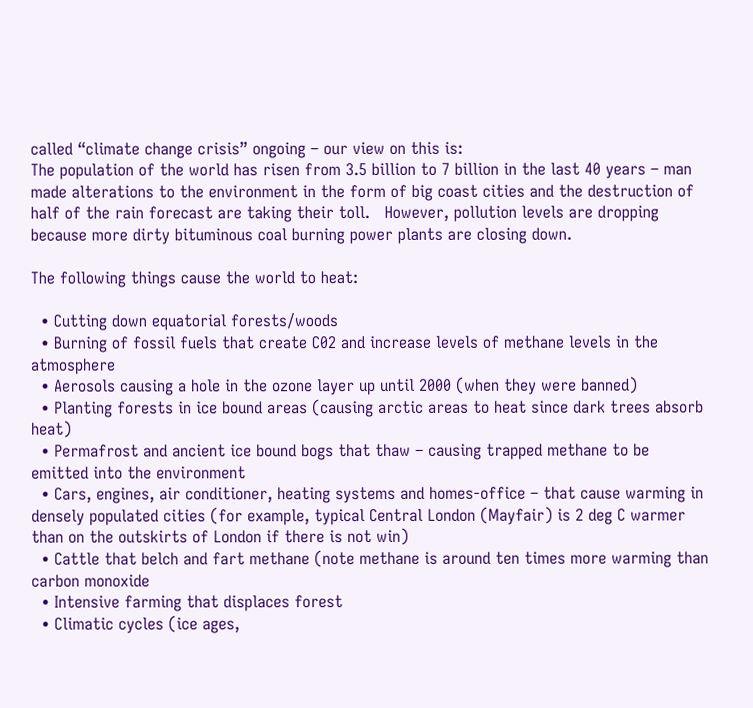called “climate change crisis” ongoing – our view on this is:
The population of the world has risen from 3.5 billion to 7 billion in the last 40 years – man made alterations to the environment in the form of big coast cities and the destruction of half of the rain forecast are taking their toll.   However, pollution levels are dropping because more dirty bituminous coal burning power plants are closing down.

The following things cause the world to heat:

  • Cutting down equatorial forests/woods
  • Burning of fossil fuels that create C02 and increase levels of methane levels in the atmosphere
  • Aerosols causing a hole in the ozone layer up until 2000 (when they were banned)
  • Planting forests in ice bound areas (causing arctic areas to heat since dark trees absorb heat)
  • Permafrost and ancient ice bound bogs that thaw – causing trapped methane to be emitted into the environment
  • Cars, engines, air conditioner, heating systems and homes-office – that cause warming in densely populated cities (for example, typical Central London (Mayfair) is 2 deg C warmer than on the outskirts of London if there is not win)
  • Cattle that belch and fart methane (note methane is around ten times more warming than carbon monoxide
  • Intensive farming that displaces forest
  • Climatic cycles (ice ages,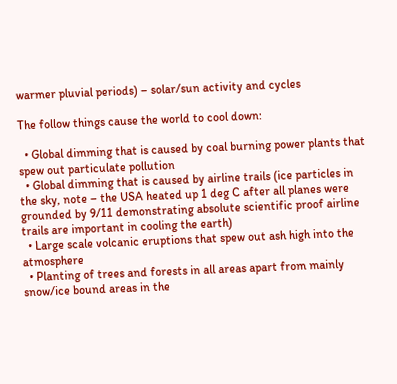warmer pluvial periods) – solar/sun activity and cycles

The follow things cause the world to cool down:

  • Global dimming that is caused by coal burning power plants that spew out particulate pollution
  • Global dimming that is caused by airline trails (ice particles in the sky, note – the USA heated up 1 deg C after all planes were grounded by 9/11 demonstrating absolute scientific proof airline trails are important in cooling the earth)
  • Large scale volcanic eruptions that spew out ash high into the atmosphere
  • Planting of trees and forests in all areas apart from mainly snow/ice bound areas in the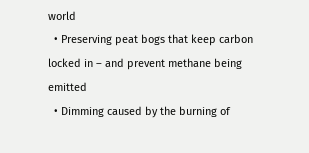world
  • Preserving peat bogs that keep carbon locked in – and prevent methane being emitted
  • Dimming caused by the burning of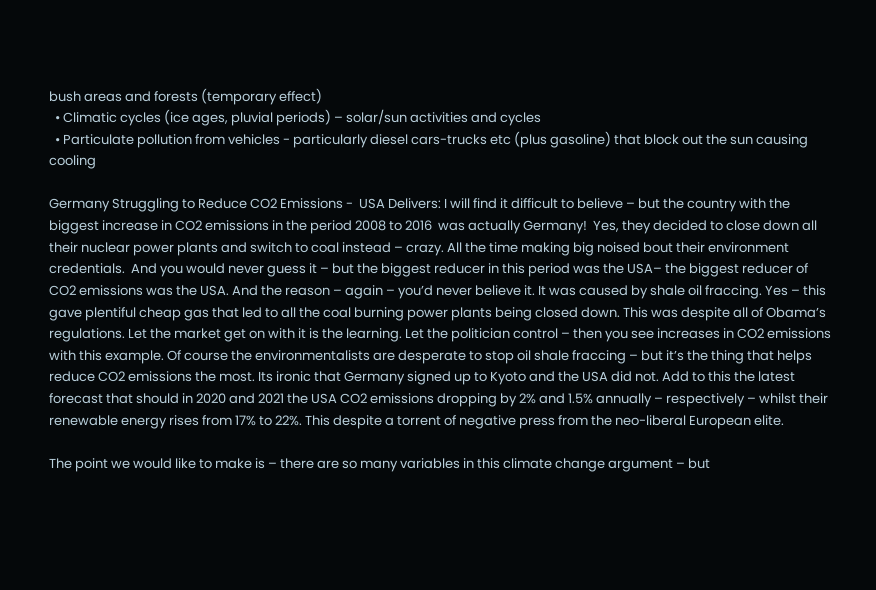bush areas and forests (temporary effect)
  • Climatic cycles (ice ages, pluvial periods) – solar/sun activities and cycles
  • Particulate pollution from vehicles - particularly diesel cars-trucks etc (plus gasoline) that block out the sun causing cooling

Germany Struggling to Reduce CO2 Emissions -  USA Delivers: I will find it difficult to believe – but the country with the biggest increase in CO2 emissions in the period 2008 to 2016  was actually Germany!  Yes, they decided to close down all their nuclear power plants and switch to coal instead – crazy. All the time making big noised bout their environment credentials.  And you would never guess it – but the biggest reducer in this period was the USA– the biggest reducer of CO2 emissions was the USA. And the reason – again – you’d never believe it. It was caused by shale oil fraccing. Yes – this gave plentiful cheap gas that led to all the coal burning power plants being closed down. This was despite all of Obama’s regulations. Let the market get on with it is the learning. Let the politician control – then you see increases in CO2 emissions with this example. Of course the environmentalists are desperate to stop oil shale fraccing – but it’s the thing that helps reduce CO2 emissions the most. Its ironic that Germany signed up to Kyoto and the USA did not. Add to this the latest forecast that should in 2020 and 2021 the USA CO2 emissions dropping by 2% and 1.5% annually – respectively – whilst their renewable energy rises from 17% to 22%. This despite a torrent of negative press from the neo-liberal European elite.

The point we would like to make is – there are so many variables in this climate change argument – but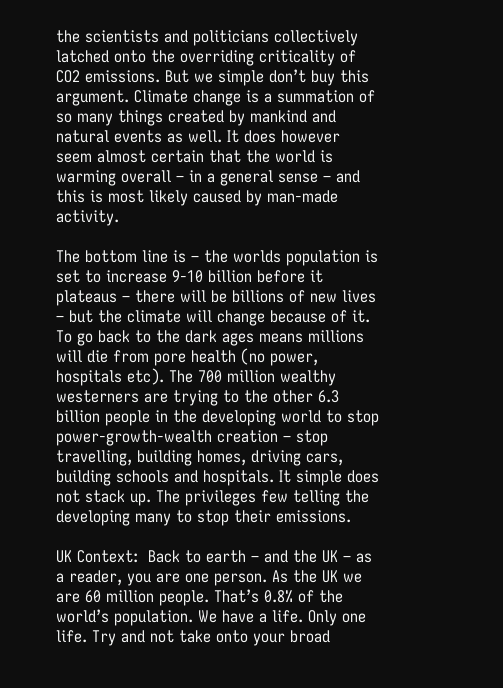the scientists and politicians collectively latched onto the overriding criticality of CO2 emissions. But we simple don’t buy this argument. Climate change is a summation of so many things created by mankind and natural events as well. It does however seem almost certain that the world is warming overall – in a general sense – and this is most likely caused by man-made activity.

The bottom line is – the worlds population is set to increase 9-10 billion before it plateaus – there will be billions of new lives – but the climate will change because of it. To go back to the dark ages means millions will die from pore health (no power, hospitals etc). The 700 million wealthy westerners are trying to the other 6.3 billion people in the developing world to stop power-growth-wealth creation – stop travelling, building homes, driving cars, building schools and hospitals. It simple does not stack up. The privileges few telling the developing many to stop their emissions.

UK Context:  Back to earth – and the UK – as a reader, you are one person. As the UK we are 60 million people. That’s 0.8% of the world’s population. We have a life. Only one life. Try and not take onto your broad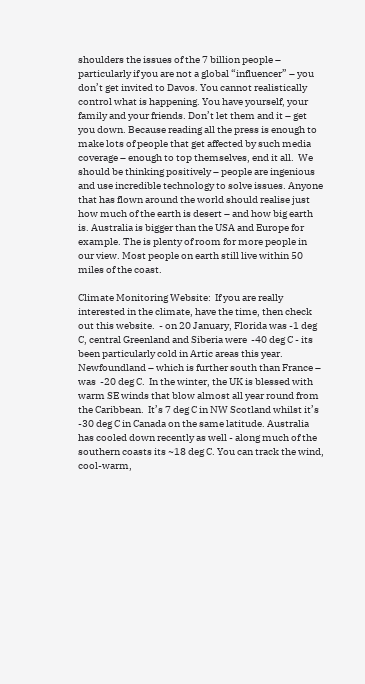shoulders the issues of the 7 billion people – particularly if you are not a global “influencer” – you don’t get invited to Davos. You cannot realistically control what is happening. You have yourself, your family and your friends. Don’t let them and it – get you down. Because reading all the press is enough to make lots of people that get affected by such media coverage – enough to top themselves, end it all.  We should be thinking positively – people are ingenious and use incredible technology to solve issues. Anyone that has flown around the world should realise just how much of the earth is desert – and how big earth is. Australia is bigger than the USA and Europe for example. The is plenty of room for more people in our view. Most people on earth still live within 50 miles of the coast.

Climate Monitoring Website:  If you are really interested in the climate, have the time, then check out this website.  - on 20 January, Florida was -1 deg C, central Greenland and Siberia were  -40 deg C - its been particularly cold in Artic areas this year.  Newfoundland – which is further south than France – was  -20 deg C.  In the winter, the UK is blessed with warm SE winds that blow almost all year round from the Caribbean.  It’s 7 deg C in NW Scotland whilst it’s -30 deg C in Canada on the same latitude. Australia has cooled down recently as well - along much of the southern coasts its ~18 deg C. You can track the wind, cool-warm,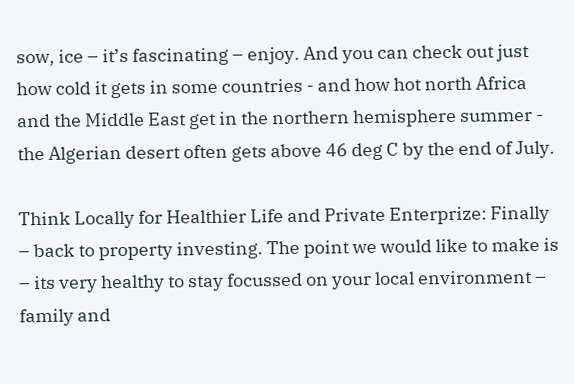sow, ice – it’s fascinating – enjoy. And you can check out just how cold it gets in some countries - and how hot north Africa and the Middle East get in the northern hemisphere summer - the Algerian desert often gets above 46 deg C by the end of July.

Think Locally for Healthier Life and Private Enterprize: Finally – back to property investing. The point we would like to make is – its very healthy to stay focussed on your local environment – family and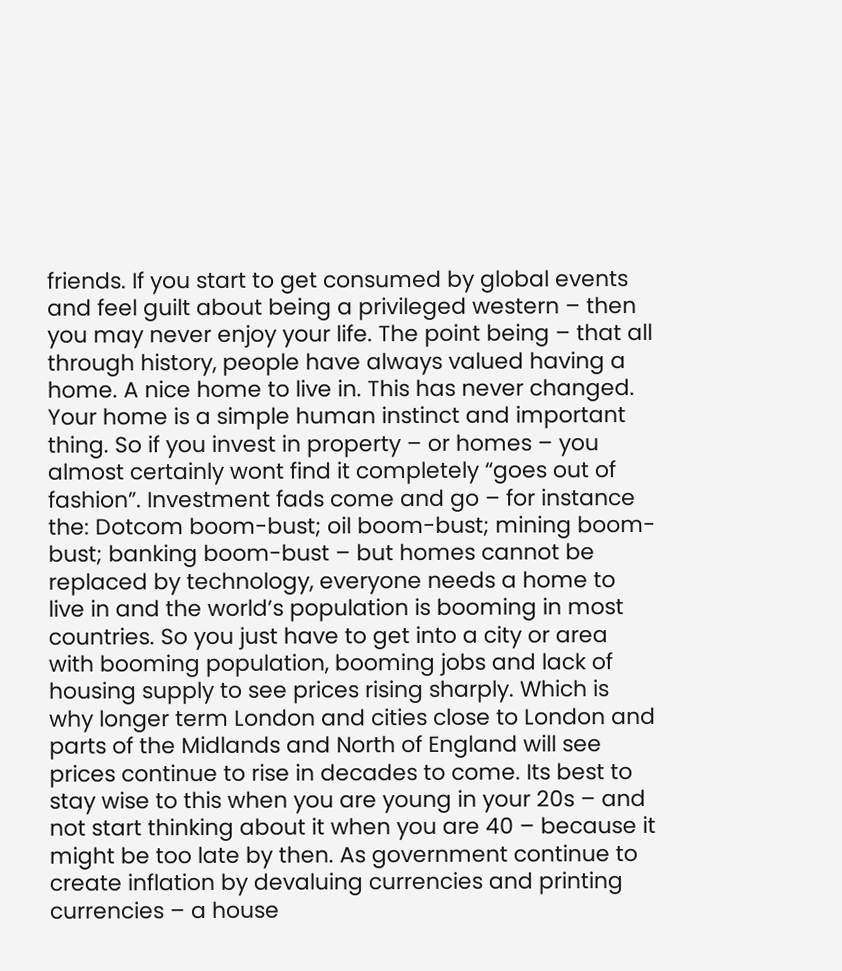friends. If you start to get consumed by global events and feel guilt about being a privileged western – then you may never enjoy your life. The point being – that all through history, people have always valued having a home. A nice home to live in. This has never changed. Your home is a simple human instinct and important thing. So if you invest in property – or homes – you almost certainly wont find it completely “goes out of fashion”. Investment fads come and go – for instance the: Dotcom boom-bust; oil boom-bust; mining boom-bust; banking boom-bust – but homes cannot be replaced by technology, everyone needs a home to live in and the world’s population is booming in most countries. So you just have to get into a city or area with booming population, booming jobs and lack of housing supply to see prices rising sharply. Which is why longer term London and cities close to London and parts of the Midlands and North of England will see prices continue to rise in decades to come. Its best to stay wise to this when you are young in your 20s – and not start thinking about it when you are 40 – because it might be too late by then. As government continue to create inflation by devaluing currencies and printing currencies – a house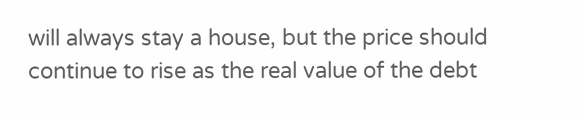will always stay a house, but the price should continue to rise as the real value of the debt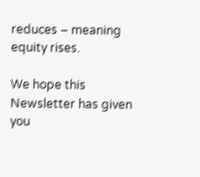reduces – meaning equity rises.

We hope this Newsletter has given you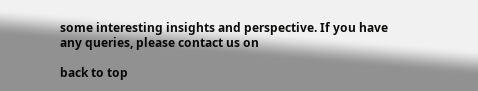some interesting insights and perspective. If you have any queries, please contact us on

back to top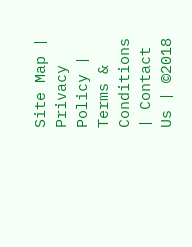Site Map | Privacy Policy | Terms & Conditions | Contact Us | ©2018